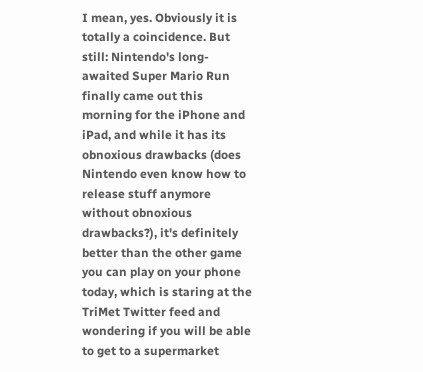I mean, yes. Obviously it is totally a coincidence. But still: Nintendo's long-awaited Super Mario Run finally came out this morning for the iPhone and iPad, and while it has its obnoxious drawbacks (does Nintendo even know how to release stuff anymore without obnoxious drawbacks?), it's definitely better than the other game you can play on your phone today, which is staring at the TriMet Twitter feed and wondering if you will be able to get to a supermarket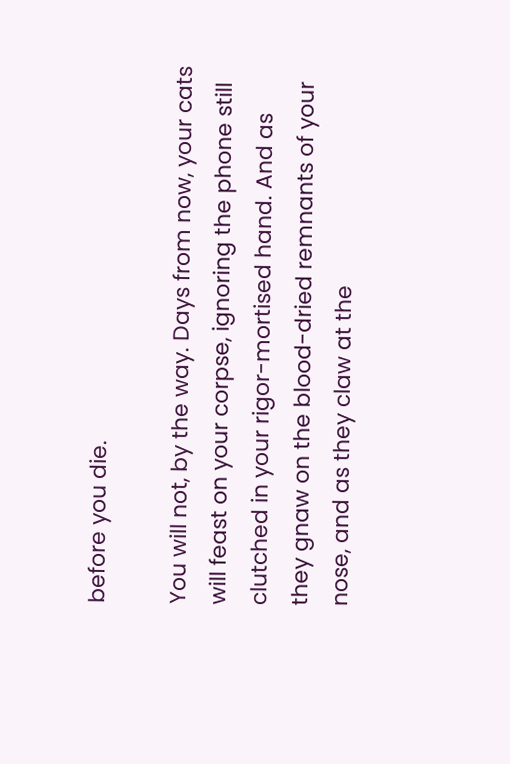before you die.

You will not, by the way. Days from now, your cats will feast on your corpse, ignoring the phone still clutched in your rigor-mortised hand. And as they gnaw on the blood-dried remnants of your nose, and as they claw at the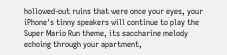hollowed-out ruins that were once your eyes, your iPhone's tinny speakers will continue to play the Super Mario Run theme, its saccharine melody echoing through your apartment,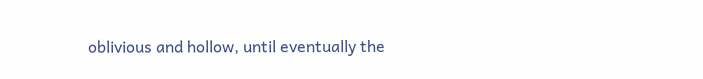oblivious and hollow, until eventually the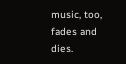music, too, fades and dies.